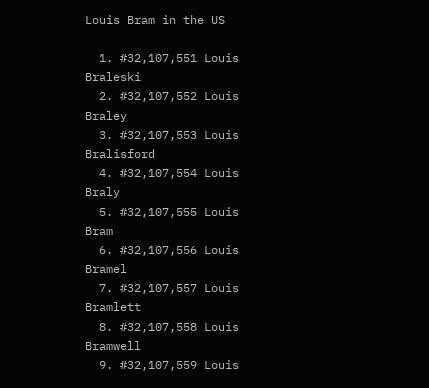Louis Bram in the US

  1. #32,107,551 Louis Braleski
  2. #32,107,552 Louis Braley
  3. #32,107,553 Louis Bralisford
  4. #32,107,554 Louis Braly
  5. #32,107,555 Louis Bram
  6. #32,107,556 Louis Bramel
  7. #32,107,557 Louis Bramlett
  8. #32,107,558 Louis Bramwell
  9. #32,107,559 Louis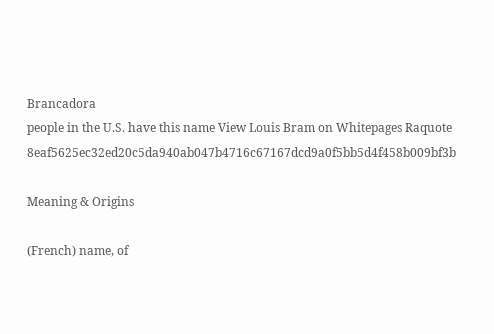Brancadora
people in the U.S. have this name View Louis Bram on Whitepages Raquote 8eaf5625ec32ed20c5da940ab047b4716c67167dcd9a0f5bb5d4f458b009bf3b

Meaning & Origins

(French) name, of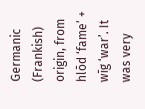Germanic (Frankish) origin, from hlōd ‘fame’ + wīg ‘war’. It was very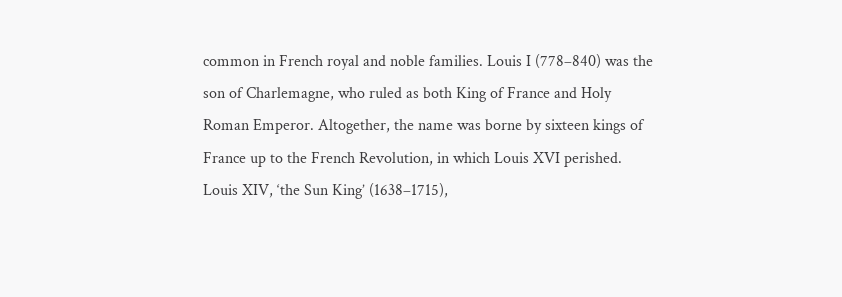common in French royal and noble families. Louis I (778–840) was the son of Charlemagne, who ruled as both King of France and Holy Roman Emperor. Altogether, the name was borne by sixteen kings of France up to the French Revolution, in which Louis XVI perished. Louis XIV, ‘the Sun King’ (1638–1715),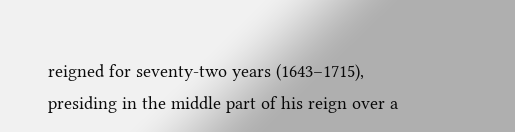reigned for seventy-two years (1643–1715), presiding in the middle part of his reign over a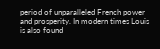period of unparalleled French power and prosperity. In modern times Louis is also found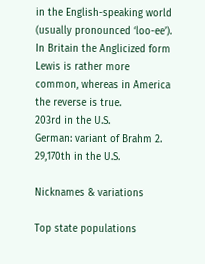in the English-speaking world (usually pronounced ‘loo-ee’). In Britain the Anglicized form Lewis is rather more common, whereas in America the reverse is true.
203rd in the U.S.
German: variant of Brahm 2.
29,170th in the U.S.

Nicknames & variations

Top state populations